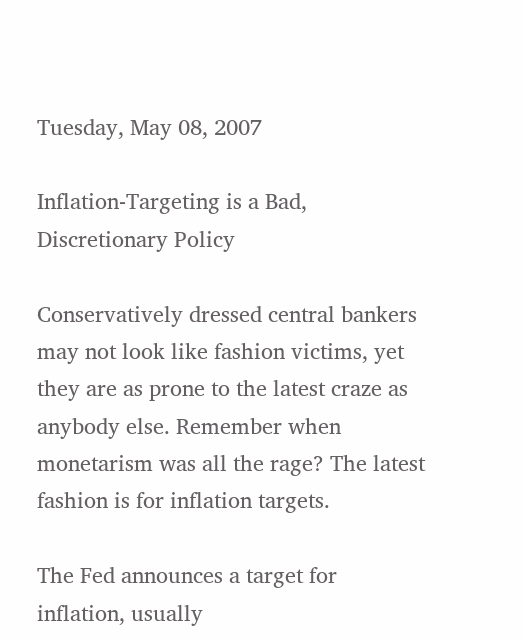Tuesday, May 08, 2007

Inflation-Targeting is a Bad, Discretionary Policy

Conservatively dressed central bankers may not look like fashion victims, yet they are as prone to the latest craze as anybody else. Remember when monetarism was all the rage? The latest fashion is for inflation targets.

The Fed announces a target for inflation, usually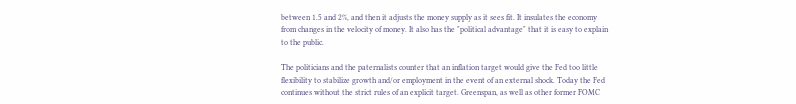between 1.5 and 2%, and then it adjusts the money supply as it sees fit. It insulates the economy from changes in the velocity of money. It also has the "political advantage" that it is easy to explain to the public.

The politicians and the paternalists counter that an inflation target would give the Fed too little flexibility to stabilize growth and/or employment in the event of an external shock. Today the Fed continues without the strict rules of an explicit target. Greenspan, as well as other former FOMC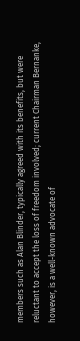members such as Alan Blinder, typically agreed with its benefits, but were reluctant to accept the loss of freedom involved; current Chairman Bernanke, however, is a well-known advocate of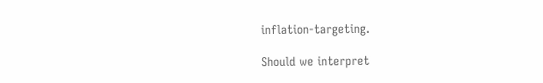inflation-targeting.

Should we interpret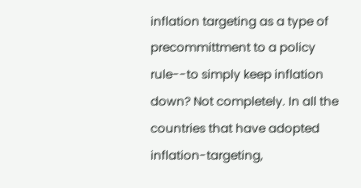inflation targeting as a type of precommittment to a policy rule--to simply keep inflation down? Not completely. In all the countries that have adopted inflation-targeting,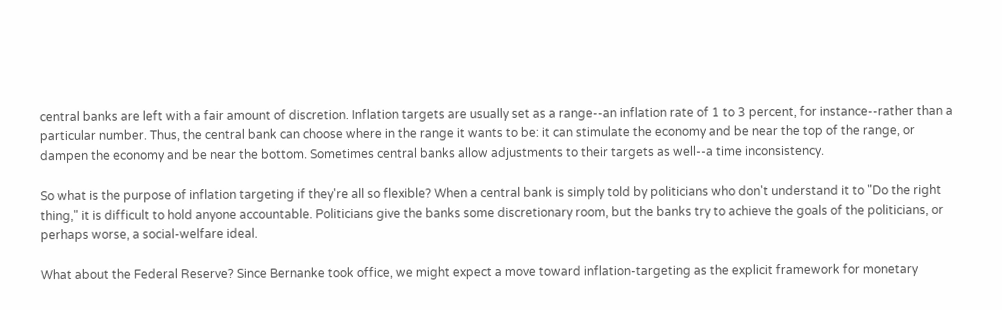central banks are left with a fair amount of discretion. Inflation targets are usually set as a range--an inflation rate of 1 to 3 percent, for instance--rather than a particular number. Thus, the central bank can choose where in the range it wants to be: it can stimulate the economy and be near the top of the range, or dampen the economy and be near the bottom. Sometimes central banks allow adjustments to their targets as well--a time inconsistency.

So what is the purpose of inflation targeting if they're all so flexible? When a central bank is simply told by politicians who don't understand it to "Do the right thing," it is difficult to hold anyone accountable. Politicians give the banks some discretionary room, but the banks try to achieve the goals of the politicians, or perhaps worse, a social-welfare ideal.

What about the Federal Reserve? Since Bernanke took office, we might expect a move toward inflation-targeting as the explicit framework for monetary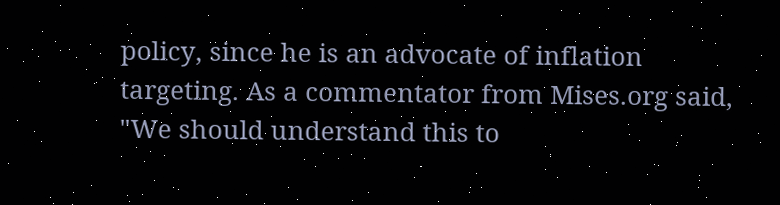policy, since he is an advocate of inflation targeting. As a commentator from Mises.org said, "We should understand this to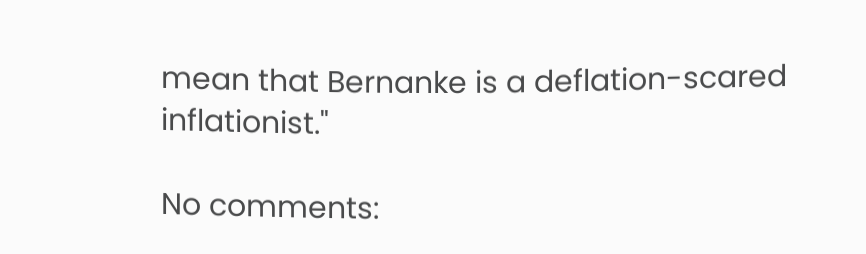mean that Bernanke is a deflation-scared inflationist."

No comments: